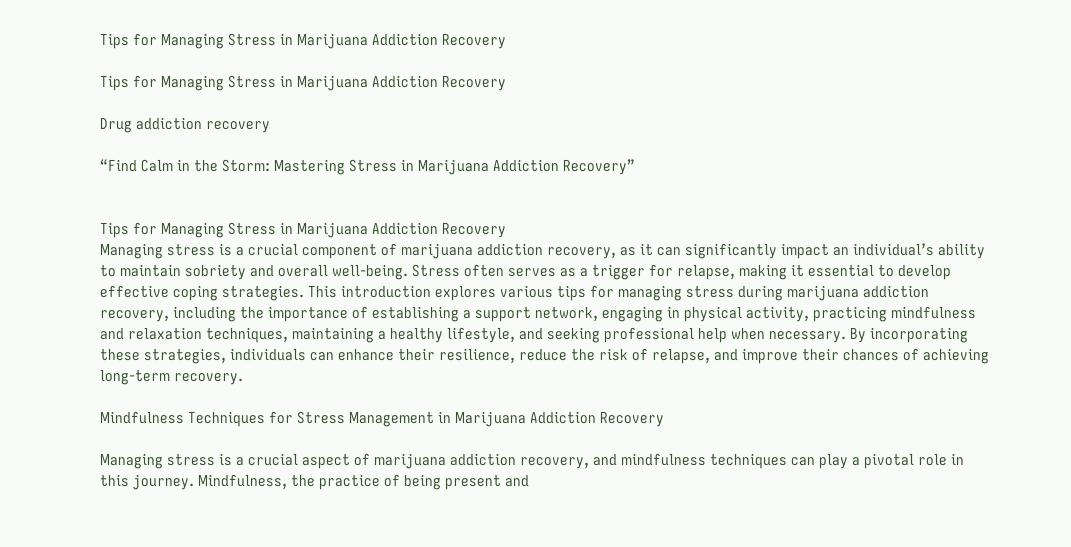Tips for Managing Stress in Marijuana Addiction Recovery

Tips for Managing Stress in Marijuana Addiction Recovery

Drug addiction recovery

“Find Calm in the Storm: Mastering Stress in Marijuana Addiction Recovery”


Tips for Managing Stress in Marijuana Addiction Recovery
Managing stress is a crucial component of marijuana addiction recovery, as it can significantly impact an individual’s ability to maintain sobriety and overall well-being. Stress often serves as a trigger for relapse, making it essential to develop effective coping strategies. This introduction explores various tips for managing stress during marijuana addiction recovery, including the importance of establishing a support network, engaging in physical activity, practicing mindfulness and relaxation techniques, maintaining a healthy lifestyle, and seeking professional help when necessary. By incorporating these strategies, individuals can enhance their resilience, reduce the risk of relapse, and improve their chances of achieving long-term recovery.

Mindfulness Techniques for Stress Management in Marijuana Addiction Recovery

Managing stress is a crucial aspect of marijuana addiction recovery, and mindfulness techniques can play a pivotal role in this journey. Mindfulness, the practice of being present and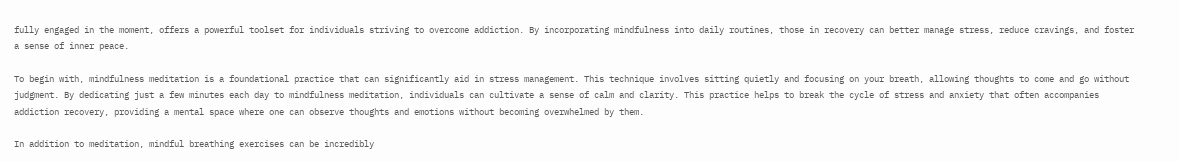fully engaged in the moment, offers a powerful toolset for individuals striving to overcome addiction. By incorporating mindfulness into daily routines, those in recovery can better manage stress, reduce cravings, and foster a sense of inner peace.

To begin with, mindfulness meditation is a foundational practice that can significantly aid in stress management. This technique involves sitting quietly and focusing on your breath, allowing thoughts to come and go without judgment. By dedicating just a few minutes each day to mindfulness meditation, individuals can cultivate a sense of calm and clarity. This practice helps to break the cycle of stress and anxiety that often accompanies addiction recovery, providing a mental space where one can observe thoughts and emotions without becoming overwhelmed by them.

In addition to meditation, mindful breathing exercises can be incredibly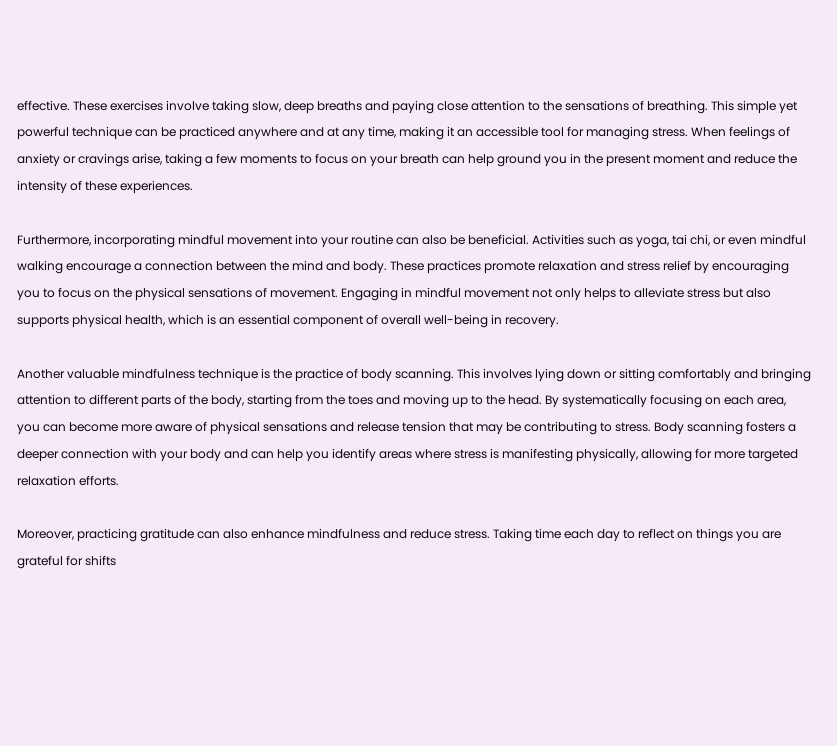effective. These exercises involve taking slow, deep breaths and paying close attention to the sensations of breathing. This simple yet powerful technique can be practiced anywhere and at any time, making it an accessible tool for managing stress. When feelings of anxiety or cravings arise, taking a few moments to focus on your breath can help ground you in the present moment and reduce the intensity of these experiences.

Furthermore, incorporating mindful movement into your routine can also be beneficial. Activities such as yoga, tai chi, or even mindful walking encourage a connection between the mind and body. These practices promote relaxation and stress relief by encouraging you to focus on the physical sensations of movement. Engaging in mindful movement not only helps to alleviate stress but also supports physical health, which is an essential component of overall well-being in recovery.

Another valuable mindfulness technique is the practice of body scanning. This involves lying down or sitting comfortably and bringing attention to different parts of the body, starting from the toes and moving up to the head. By systematically focusing on each area, you can become more aware of physical sensations and release tension that may be contributing to stress. Body scanning fosters a deeper connection with your body and can help you identify areas where stress is manifesting physically, allowing for more targeted relaxation efforts.

Moreover, practicing gratitude can also enhance mindfulness and reduce stress. Taking time each day to reflect on things you are grateful for shifts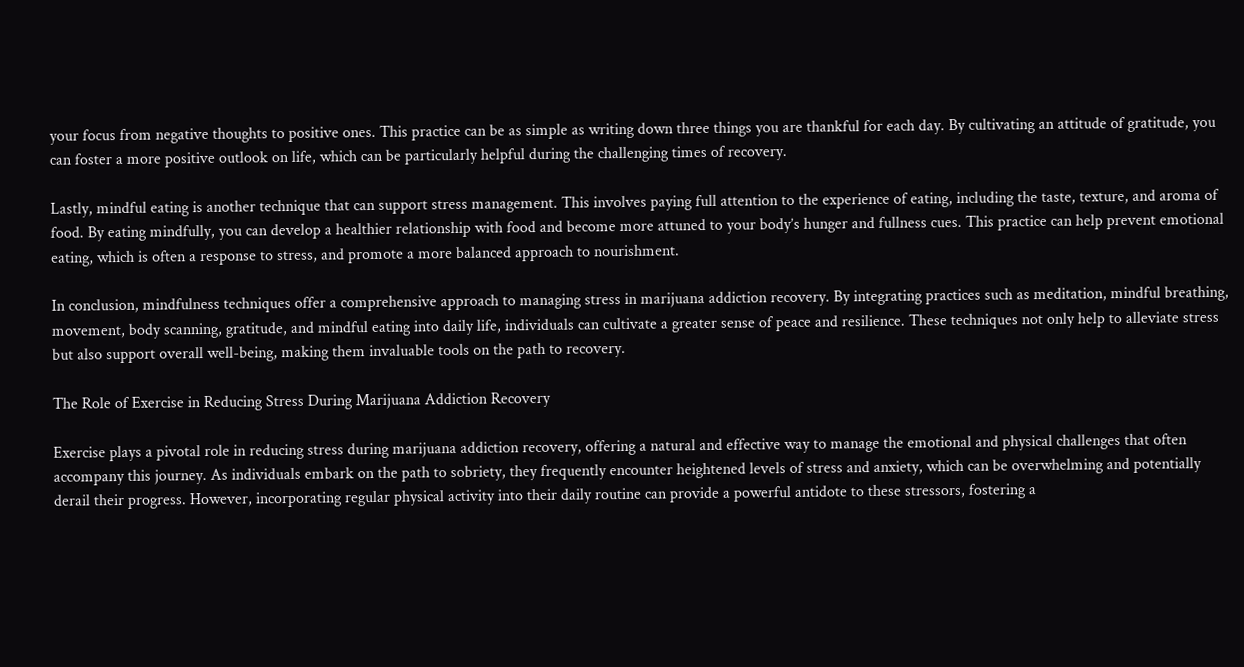your focus from negative thoughts to positive ones. This practice can be as simple as writing down three things you are thankful for each day. By cultivating an attitude of gratitude, you can foster a more positive outlook on life, which can be particularly helpful during the challenging times of recovery.

Lastly, mindful eating is another technique that can support stress management. This involves paying full attention to the experience of eating, including the taste, texture, and aroma of food. By eating mindfully, you can develop a healthier relationship with food and become more attuned to your body’s hunger and fullness cues. This practice can help prevent emotional eating, which is often a response to stress, and promote a more balanced approach to nourishment.

In conclusion, mindfulness techniques offer a comprehensive approach to managing stress in marijuana addiction recovery. By integrating practices such as meditation, mindful breathing, movement, body scanning, gratitude, and mindful eating into daily life, individuals can cultivate a greater sense of peace and resilience. These techniques not only help to alleviate stress but also support overall well-being, making them invaluable tools on the path to recovery.

The Role of Exercise in Reducing Stress During Marijuana Addiction Recovery

Exercise plays a pivotal role in reducing stress during marijuana addiction recovery, offering a natural and effective way to manage the emotional and physical challenges that often accompany this journey. As individuals embark on the path to sobriety, they frequently encounter heightened levels of stress and anxiety, which can be overwhelming and potentially derail their progress. However, incorporating regular physical activity into their daily routine can provide a powerful antidote to these stressors, fostering a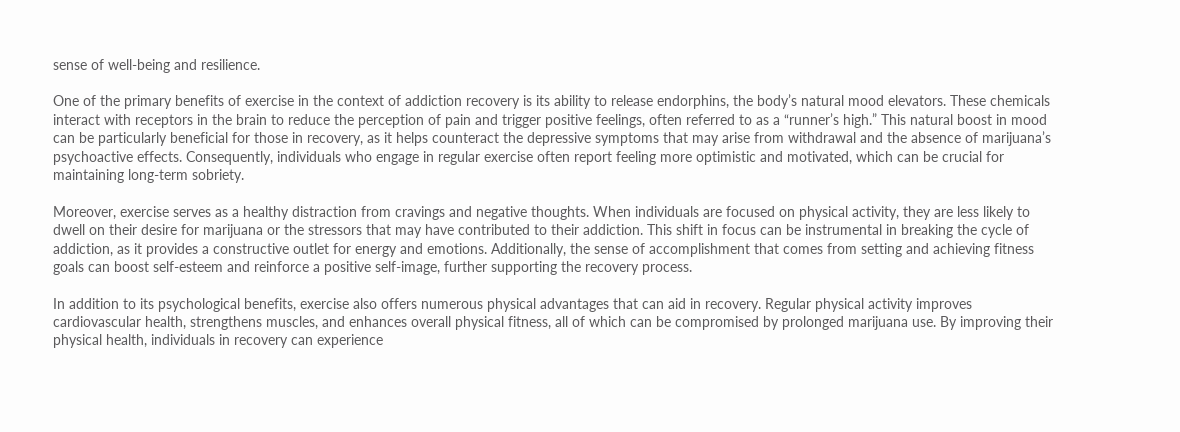sense of well-being and resilience.

One of the primary benefits of exercise in the context of addiction recovery is its ability to release endorphins, the body’s natural mood elevators. These chemicals interact with receptors in the brain to reduce the perception of pain and trigger positive feelings, often referred to as a “runner’s high.” This natural boost in mood can be particularly beneficial for those in recovery, as it helps counteract the depressive symptoms that may arise from withdrawal and the absence of marijuana’s psychoactive effects. Consequently, individuals who engage in regular exercise often report feeling more optimistic and motivated, which can be crucial for maintaining long-term sobriety.

Moreover, exercise serves as a healthy distraction from cravings and negative thoughts. When individuals are focused on physical activity, they are less likely to dwell on their desire for marijuana or the stressors that may have contributed to their addiction. This shift in focus can be instrumental in breaking the cycle of addiction, as it provides a constructive outlet for energy and emotions. Additionally, the sense of accomplishment that comes from setting and achieving fitness goals can boost self-esteem and reinforce a positive self-image, further supporting the recovery process.

In addition to its psychological benefits, exercise also offers numerous physical advantages that can aid in recovery. Regular physical activity improves cardiovascular health, strengthens muscles, and enhances overall physical fitness, all of which can be compromised by prolonged marijuana use. By improving their physical health, individuals in recovery can experience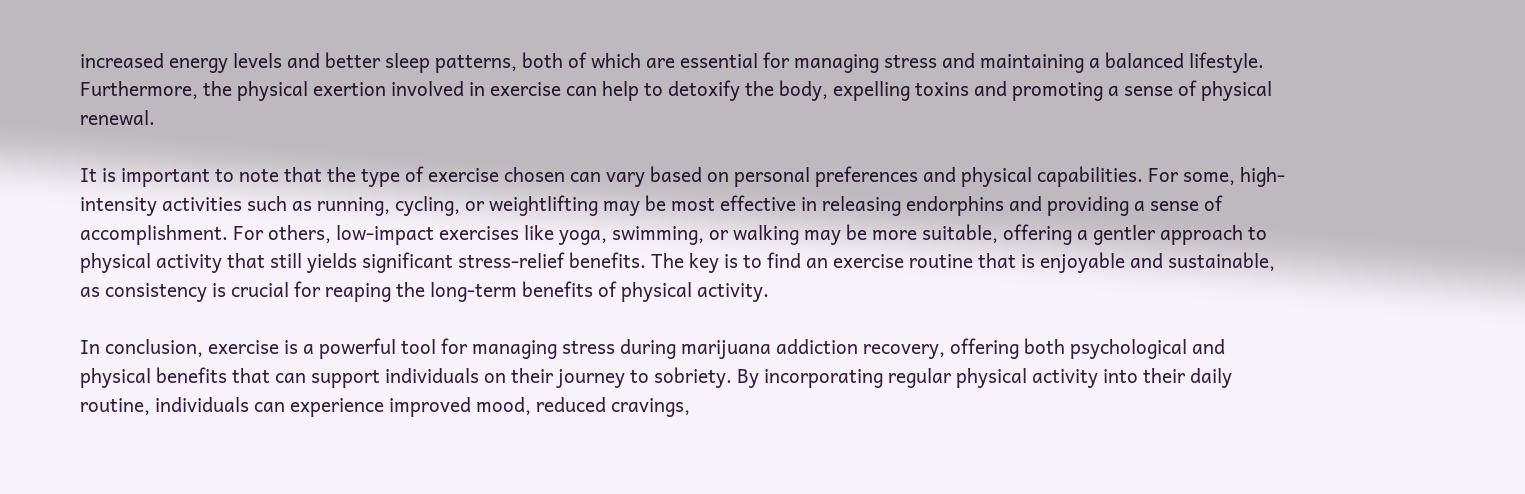increased energy levels and better sleep patterns, both of which are essential for managing stress and maintaining a balanced lifestyle. Furthermore, the physical exertion involved in exercise can help to detoxify the body, expelling toxins and promoting a sense of physical renewal.

It is important to note that the type of exercise chosen can vary based on personal preferences and physical capabilities. For some, high-intensity activities such as running, cycling, or weightlifting may be most effective in releasing endorphins and providing a sense of accomplishment. For others, low-impact exercises like yoga, swimming, or walking may be more suitable, offering a gentler approach to physical activity that still yields significant stress-relief benefits. The key is to find an exercise routine that is enjoyable and sustainable, as consistency is crucial for reaping the long-term benefits of physical activity.

In conclusion, exercise is a powerful tool for managing stress during marijuana addiction recovery, offering both psychological and physical benefits that can support individuals on their journey to sobriety. By incorporating regular physical activity into their daily routine, individuals can experience improved mood, reduced cravings,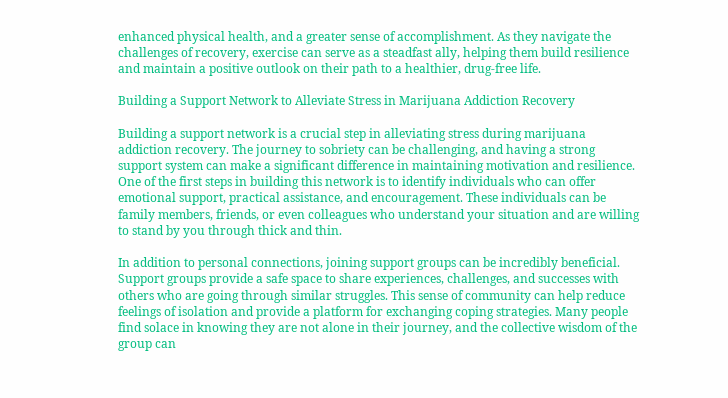enhanced physical health, and a greater sense of accomplishment. As they navigate the challenges of recovery, exercise can serve as a steadfast ally, helping them build resilience and maintain a positive outlook on their path to a healthier, drug-free life.

Building a Support Network to Alleviate Stress in Marijuana Addiction Recovery

Building a support network is a crucial step in alleviating stress during marijuana addiction recovery. The journey to sobriety can be challenging, and having a strong support system can make a significant difference in maintaining motivation and resilience. One of the first steps in building this network is to identify individuals who can offer emotional support, practical assistance, and encouragement. These individuals can be family members, friends, or even colleagues who understand your situation and are willing to stand by you through thick and thin.

In addition to personal connections, joining support groups can be incredibly beneficial. Support groups provide a safe space to share experiences, challenges, and successes with others who are going through similar struggles. This sense of community can help reduce feelings of isolation and provide a platform for exchanging coping strategies. Many people find solace in knowing they are not alone in their journey, and the collective wisdom of the group can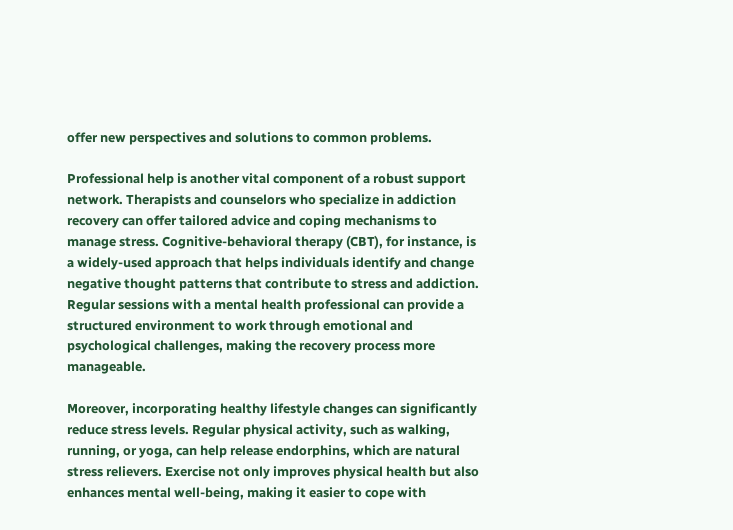offer new perspectives and solutions to common problems.

Professional help is another vital component of a robust support network. Therapists and counselors who specialize in addiction recovery can offer tailored advice and coping mechanisms to manage stress. Cognitive-behavioral therapy (CBT), for instance, is a widely-used approach that helps individuals identify and change negative thought patterns that contribute to stress and addiction. Regular sessions with a mental health professional can provide a structured environment to work through emotional and psychological challenges, making the recovery process more manageable.

Moreover, incorporating healthy lifestyle changes can significantly reduce stress levels. Regular physical activity, such as walking, running, or yoga, can help release endorphins, which are natural stress relievers. Exercise not only improves physical health but also enhances mental well-being, making it easier to cope with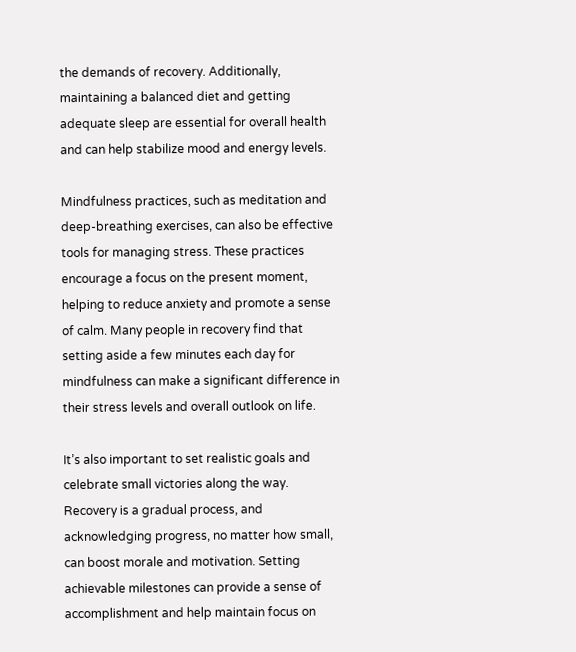the demands of recovery. Additionally, maintaining a balanced diet and getting adequate sleep are essential for overall health and can help stabilize mood and energy levels.

Mindfulness practices, such as meditation and deep-breathing exercises, can also be effective tools for managing stress. These practices encourage a focus on the present moment, helping to reduce anxiety and promote a sense of calm. Many people in recovery find that setting aside a few minutes each day for mindfulness can make a significant difference in their stress levels and overall outlook on life.

It’s also important to set realistic goals and celebrate small victories along the way. Recovery is a gradual process, and acknowledging progress, no matter how small, can boost morale and motivation. Setting achievable milestones can provide a sense of accomplishment and help maintain focus on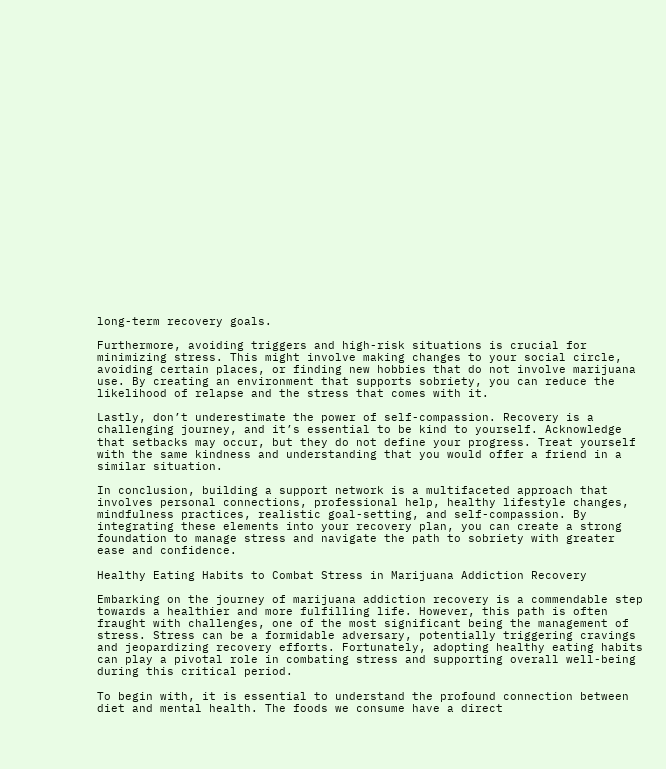long-term recovery goals.

Furthermore, avoiding triggers and high-risk situations is crucial for minimizing stress. This might involve making changes to your social circle, avoiding certain places, or finding new hobbies that do not involve marijuana use. By creating an environment that supports sobriety, you can reduce the likelihood of relapse and the stress that comes with it.

Lastly, don’t underestimate the power of self-compassion. Recovery is a challenging journey, and it’s essential to be kind to yourself. Acknowledge that setbacks may occur, but they do not define your progress. Treat yourself with the same kindness and understanding that you would offer a friend in a similar situation.

In conclusion, building a support network is a multifaceted approach that involves personal connections, professional help, healthy lifestyle changes, mindfulness practices, realistic goal-setting, and self-compassion. By integrating these elements into your recovery plan, you can create a strong foundation to manage stress and navigate the path to sobriety with greater ease and confidence.

Healthy Eating Habits to Combat Stress in Marijuana Addiction Recovery

Embarking on the journey of marijuana addiction recovery is a commendable step towards a healthier and more fulfilling life. However, this path is often fraught with challenges, one of the most significant being the management of stress. Stress can be a formidable adversary, potentially triggering cravings and jeopardizing recovery efforts. Fortunately, adopting healthy eating habits can play a pivotal role in combating stress and supporting overall well-being during this critical period.

To begin with, it is essential to understand the profound connection between diet and mental health. The foods we consume have a direct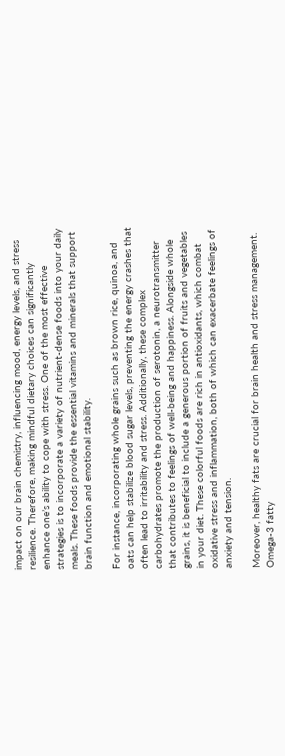impact on our brain chemistry, influencing mood, energy levels, and stress resilience. Therefore, making mindful dietary choices can significantly enhance one’s ability to cope with stress. One of the most effective strategies is to incorporate a variety of nutrient-dense foods into your daily meals. These foods provide the essential vitamins and minerals that support brain function and emotional stability.

For instance, incorporating whole grains such as brown rice, quinoa, and oats can help stabilize blood sugar levels, preventing the energy crashes that often lead to irritability and stress. Additionally, these complex carbohydrates promote the production of serotonin, a neurotransmitter that contributes to feelings of well-being and happiness. Alongside whole grains, it is beneficial to include a generous portion of fruits and vegetables in your diet. These colorful foods are rich in antioxidants, which combat oxidative stress and inflammation, both of which can exacerbate feelings of anxiety and tension.

Moreover, healthy fats are crucial for brain health and stress management. Omega-3 fatty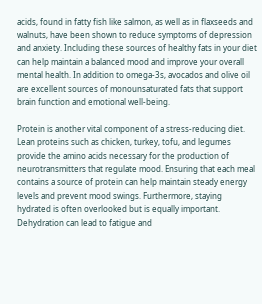acids, found in fatty fish like salmon, as well as in flaxseeds and walnuts, have been shown to reduce symptoms of depression and anxiety. Including these sources of healthy fats in your diet can help maintain a balanced mood and improve your overall mental health. In addition to omega-3s, avocados and olive oil are excellent sources of monounsaturated fats that support brain function and emotional well-being.

Protein is another vital component of a stress-reducing diet. Lean proteins such as chicken, turkey, tofu, and legumes provide the amino acids necessary for the production of neurotransmitters that regulate mood. Ensuring that each meal contains a source of protein can help maintain steady energy levels and prevent mood swings. Furthermore, staying hydrated is often overlooked but is equally important. Dehydration can lead to fatigue and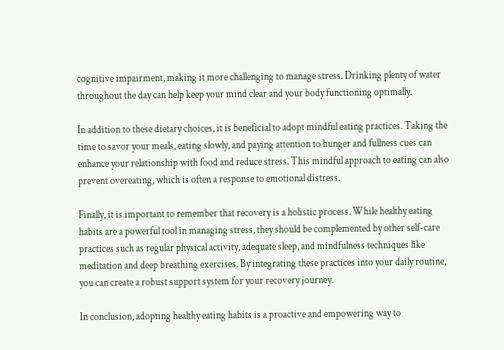cognitive impairment, making it more challenging to manage stress. Drinking plenty of water throughout the day can help keep your mind clear and your body functioning optimally.

In addition to these dietary choices, it is beneficial to adopt mindful eating practices. Taking the time to savor your meals, eating slowly, and paying attention to hunger and fullness cues can enhance your relationship with food and reduce stress. This mindful approach to eating can also prevent overeating, which is often a response to emotional distress.

Finally, it is important to remember that recovery is a holistic process. While healthy eating habits are a powerful tool in managing stress, they should be complemented by other self-care practices such as regular physical activity, adequate sleep, and mindfulness techniques like meditation and deep breathing exercises. By integrating these practices into your daily routine, you can create a robust support system for your recovery journey.

In conclusion, adopting healthy eating habits is a proactive and empowering way to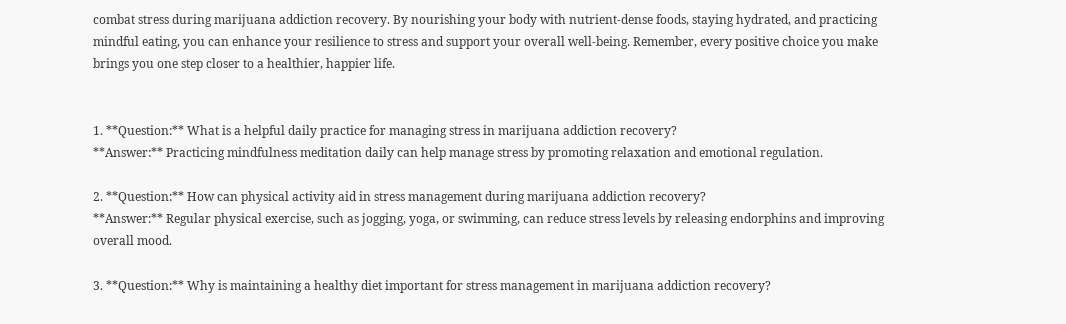combat stress during marijuana addiction recovery. By nourishing your body with nutrient-dense foods, staying hydrated, and practicing mindful eating, you can enhance your resilience to stress and support your overall well-being. Remember, every positive choice you make brings you one step closer to a healthier, happier life.


1. **Question:** What is a helpful daily practice for managing stress in marijuana addiction recovery?
**Answer:** Practicing mindfulness meditation daily can help manage stress by promoting relaxation and emotional regulation.

2. **Question:** How can physical activity aid in stress management during marijuana addiction recovery?
**Answer:** Regular physical exercise, such as jogging, yoga, or swimming, can reduce stress levels by releasing endorphins and improving overall mood.

3. **Question:** Why is maintaining a healthy diet important for stress management in marijuana addiction recovery?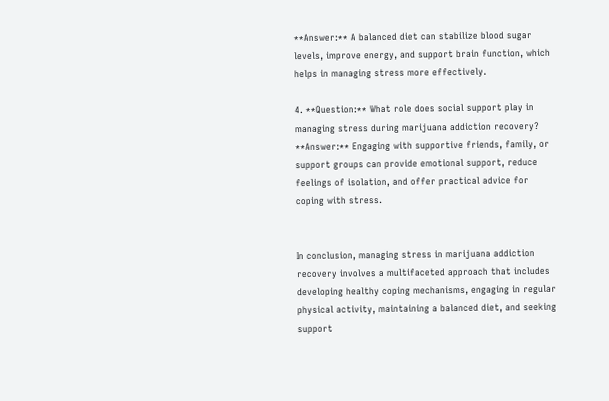**Answer:** A balanced diet can stabilize blood sugar levels, improve energy, and support brain function, which helps in managing stress more effectively.

4. **Question:** What role does social support play in managing stress during marijuana addiction recovery?
**Answer:** Engaging with supportive friends, family, or support groups can provide emotional support, reduce feelings of isolation, and offer practical advice for coping with stress.


In conclusion, managing stress in marijuana addiction recovery involves a multifaceted approach that includes developing healthy coping mechanisms, engaging in regular physical activity, maintaining a balanced diet, and seeking support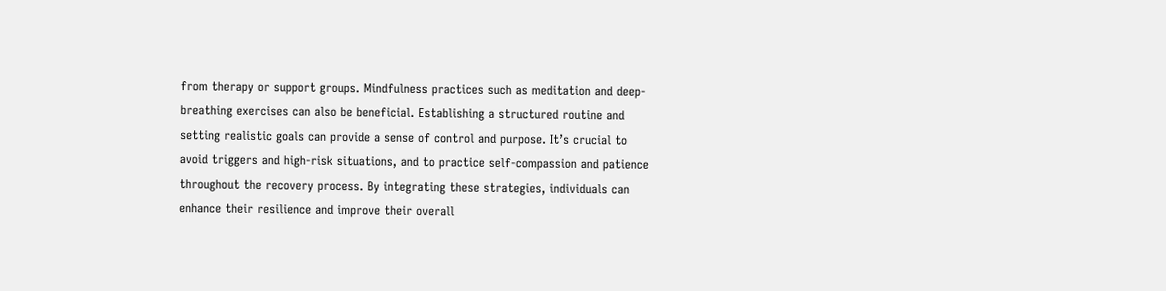from therapy or support groups. Mindfulness practices such as meditation and deep-breathing exercises can also be beneficial. Establishing a structured routine and setting realistic goals can provide a sense of control and purpose. It’s crucial to avoid triggers and high-risk situations, and to practice self-compassion and patience throughout the recovery process. By integrating these strategies, individuals can enhance their resilience and improve their overall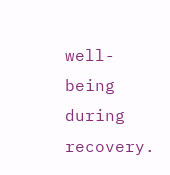well-being during recovery.